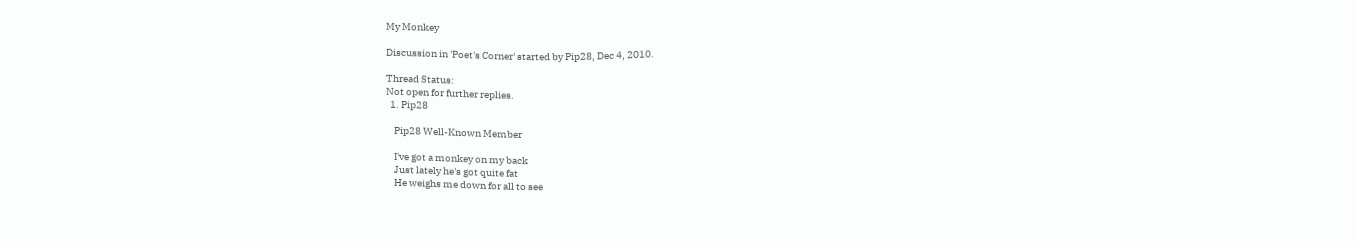My Monkey

Discussion in 'Poet's Corner' started by Pip28, Dec 4, 2010.

Thread Status:
Not open for further replies.
  1. Pip28

    Pip28 Well-Known Member

    I've got a monkey on my back
    Just lately he's got quite fat
    He weighs me down for all to see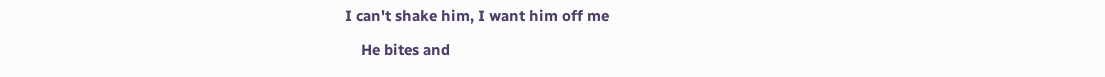I can't shake him, I want him off me

    He bites and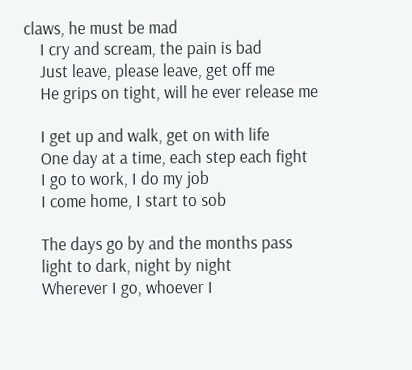claws, he must be mad
    I cry and scream, the pain is bad
    Just leave, please leave, get off me
    He grips on tight, will he ever release me

    I get up and walk, get on with life
    One day at a time, each step each fight
    I go to work, I do my job
    I come home, I start to sob

    The days go by and the months pass
    light to dark, night by night
    Wherever I go, whoever I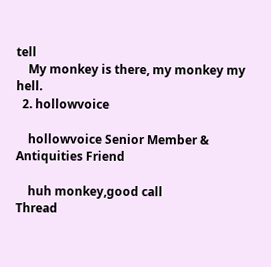tell
    My monkey is there, my monkey my hell.
  2. hollowvoice

    hollowvoice Senior Member & Antiquities Friend

    huh monkey,good call
Thread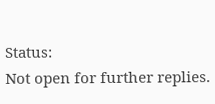Status:
Not open for further replies.